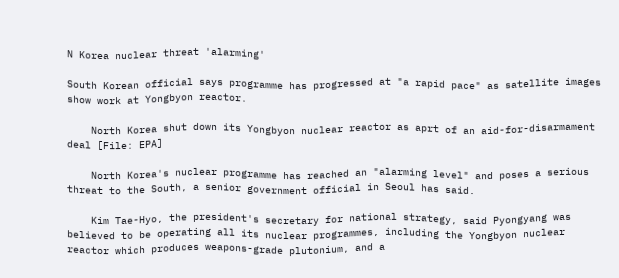N Korea nuclear threat 'alarming'

South Korean official says programme has progressed at "a rapid pace" as satellite images show work at Yongbyon reactor.

    North Korea shut down its Yongbyon nuclear reactor as aprt of an aid-for-disarmament deal [File: EPA]

    North Korea's nuclear programme has reached an "alarming level" and poses a serious threat to the South, a senior government official in Seoul has said.

    Kim Tae-Hyo, the president's secretary for national strategy, said Pyongyang was believed to be operating all its nuclear programmes, including the Yongbyon nuclear reactor which produces weapons-grade plutonium, and a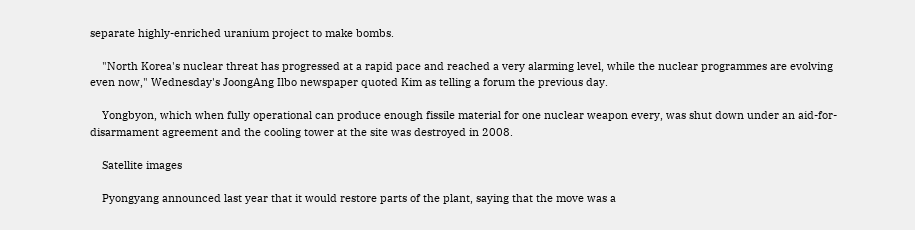separate highly-enriched uranium project to make bombs.

    "North Korea's nuclear threat has progressed at a rapid pace and reached a very alarming level, while the nuclear programmes are evolving even now," Wednesday's JoongAng Ilbo newspaper quoted Kim as telling a forum the previous day.

    Yongbyon, which when fully operational can produce enough fissile material for one nuclear weapon every, was shut down under an aid-for-disarmament agreement and the cooling tower at the site was destroyed in 2008.

    Satellite images

    Pyongyang announced last year that it would restore parts of the plant, saying that the move was a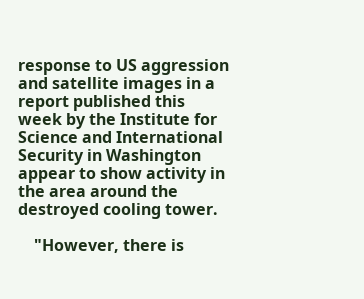response to US aggression and satellite images in a report published this week by the Institute for Science and International Security in Washington appear to show activity in the area around the destroyed cooling tower.

    "However, there is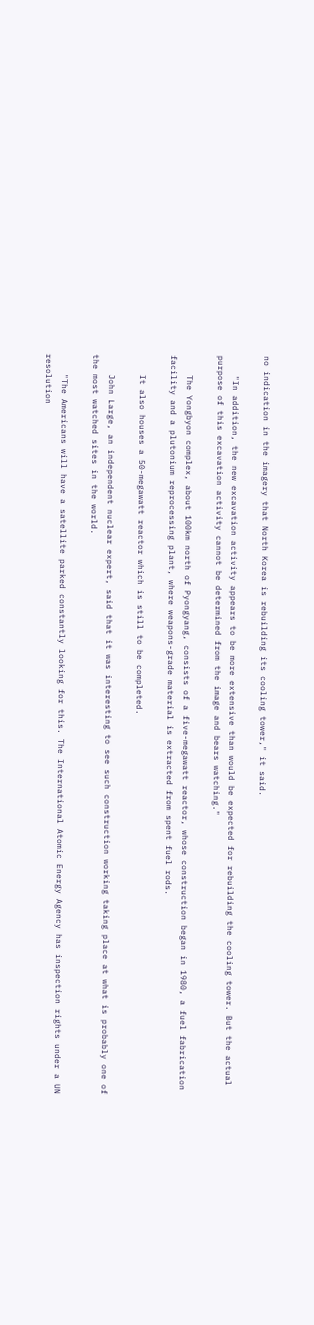no indication in the imagery that North Korea is rebuilding its cooling tower," it said.

    "In addition, the new excavation activity appears to be more extensive than would be expected for rebuilding the cooling tower. But the actual purpose of this excavation activity cannot be determined from the image and bears watching."

    The Yongbyon complex, about 100km north of Pyongyang, consists of a five-megawatt reactor, whose construction began in 1980, a fuel fabrication facility and a plutonium reprocessing plant, where weapons-grade material is extracted from spent fuel rods.

    It also houses a 50-megawatt reactor which is still to be completed.

    John Large, an independent nuclear expert, said that it was interesting to see such construction working taking place at what is probably one of the most watched sites in the world.

    "The Americans will have a satellite parked constantly looking for this. The International Atomic Energy Agency has inspection rights under a UN resolution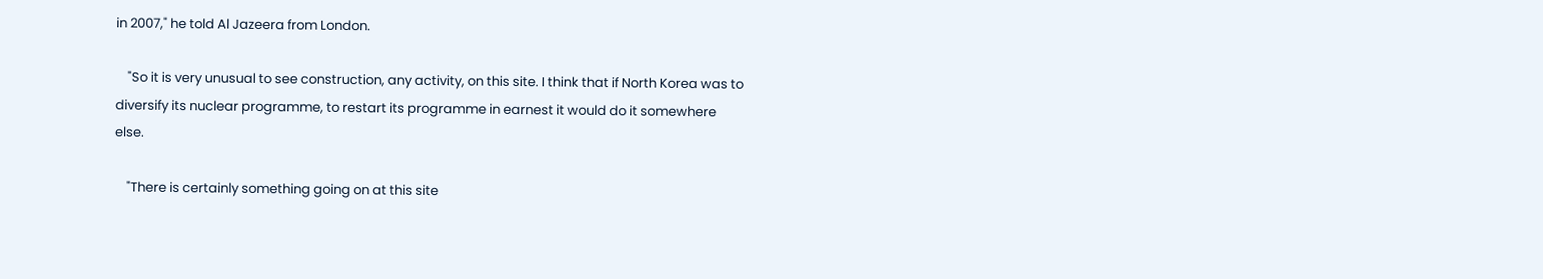in 2007," he told Al Jazeera from London.

    "So it is very unusual to see construction, any activity, on this site. I think that if North Korea was to diversify its nuclear programme, to restart its programme in earnest it would do it somewhere else.

    "There is certainly something going on at this site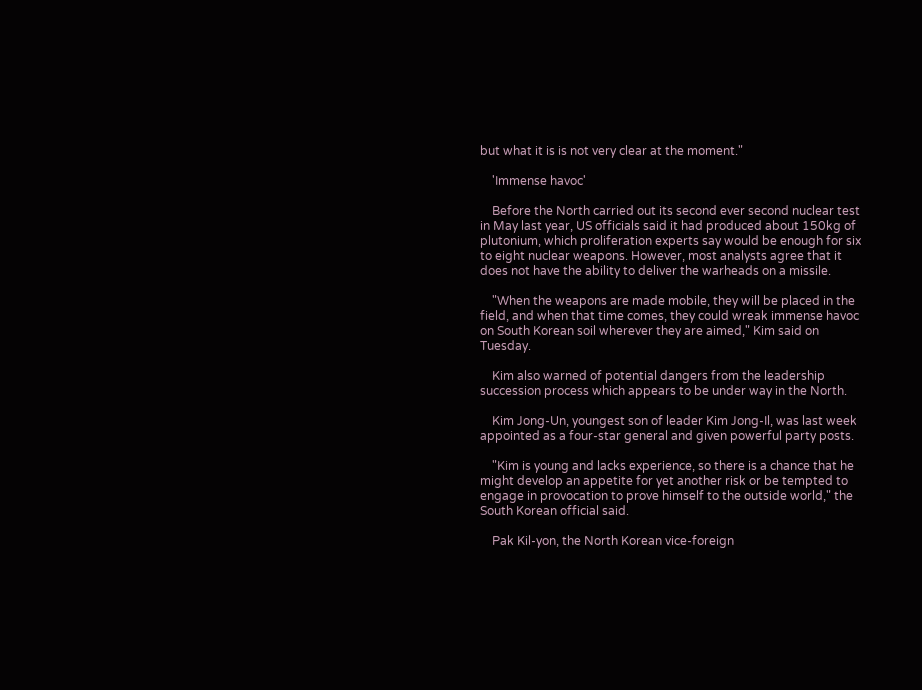but what it is is not very clear at the moment."

    'Immense havoc'

    Before the North carried out its second ever second nuclear test in May last year, US officials said it had produced about 150kg of plutonium, which proliferation experts say would be enough for six to eight nuclear weapons. However, most analysts agree that it does not have the ability to deliver the warheads on a missile.

    "When the weapons are made mobile, they will be placed in the field, and when that time comes, they could wreak immense havoc on South Korean soil wherever they are aimed," Kim said on Tuesday.

    Kim also warned of potential dangers from the leadership succession process which appears to be under way in the North.

    Kim Jong-Un, youngest son of leader Kim Jong-Il, was last week appointed as a four-star general and given powerful party posts.

    "Kim is young and lacks experience, so there is a chance that he might develop an appetite for yet another risk or be tempted to engage in provocation to prove himself to the outside world," the South Korean official said.

    Pak Kil-yon, the North Korean vice-foreign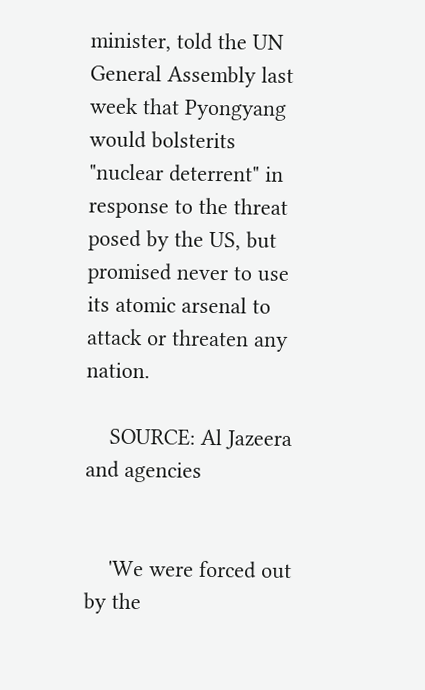minister, told the UN General Assembly last week that Pyongyang would bolsterits "nuclear deterrent" in response to the threat posed by the US, but promised never to use its atomic arsenal to attack or threaten any nation.

    SOURCE: Al Jazeera and agencies


    'We were forced out by the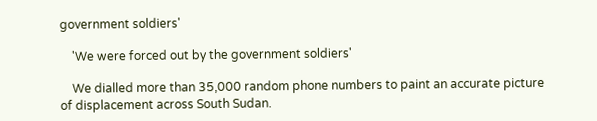government soldiers'

    'We were forced out by the government soldiers'

    We dialled more than 35,000 random phone numbers to paint an accurate picture of displacement across South Sudan.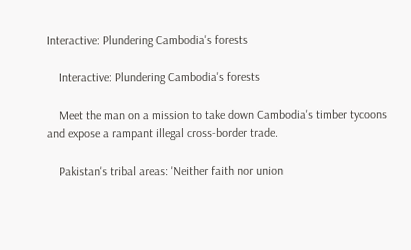Interactive: Plundering Cambodia's forests

    Interactive: Plundering Cambodia's forests

    Meet the man on a mission to take down Cambodia's timber tycoons and expose a rampant illegal cross-border trade.

    Pakistan's tribal areas: 'Neither faith nor union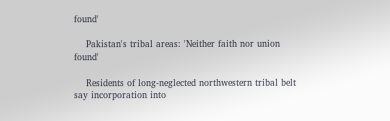found'

    Pakistan's tribal areas: 'Neither faith nor union found'

    Residents of long-neglected northwestern tribal belt say incorporation into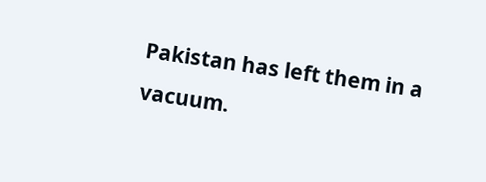Pakistan has left them in a vacuum.